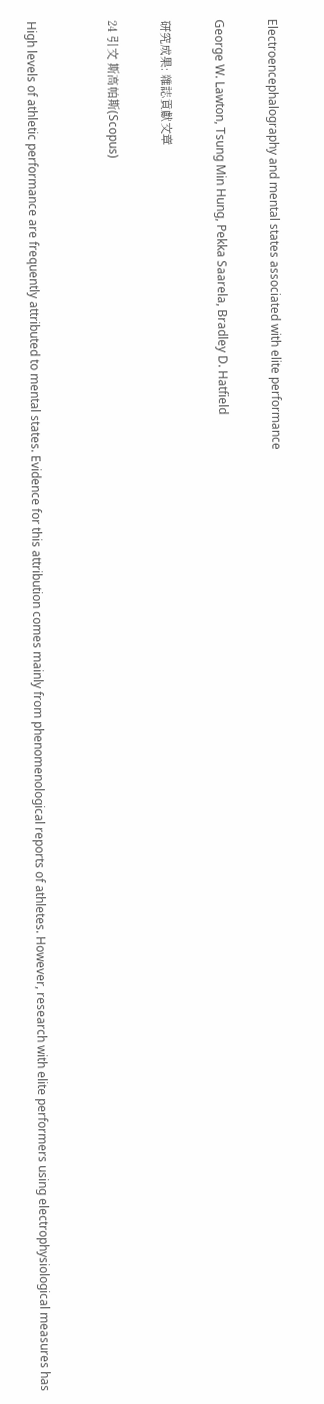Electroencephalography and mental states associated with elite performance

George W. Lawton, Tsung Min Hung, Pekka Saarela, Bradley D. Hatfield

研究成果: 雜誌貢獻文章

24 引文 斯高帕斯(Scopus)


High levels of athletic performance are frequently attributed to mental states. Evidence for this attribution comes mainly from phenomenological reports of athletes. However, research with elite performers using electrophysiological measures has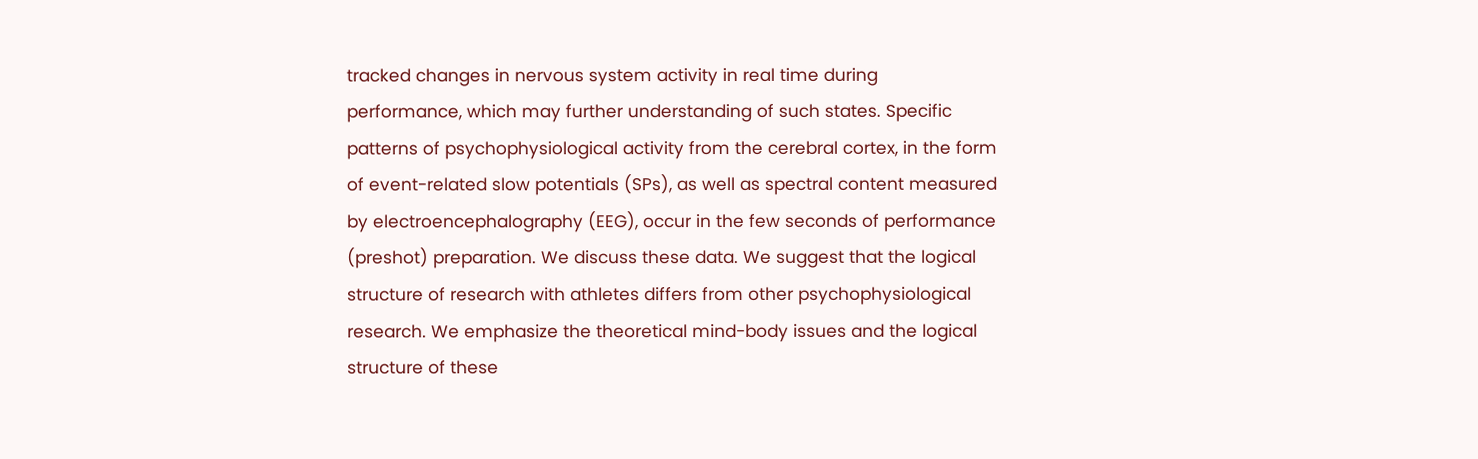tracked changes in nervous system activity in real time during performance, which may further understanding of such states. Specific patterns of psychophysiological activity from the cerebral cortex, in the form of event-related slow potentials (SPs), as well as spectral content measured by electroencephalography (EEG), occur in the few seconds of performance (preshot) preparation. We discuss these data. We suggest that the logical structure of research with athletes differs from other psychophysiological research. We emphasize the theoretical mind-body issues and the logical structure of these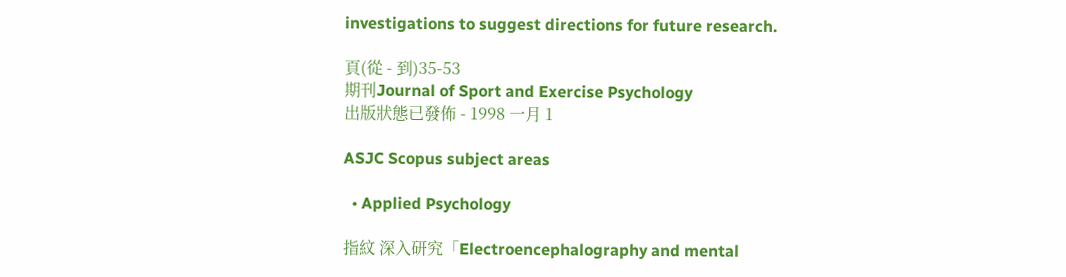investigations to suggest directions for future research.

頁(從 - 到)35-53
期刊Journal of Sport and Exercise Psychology
出版狀態已發佈 - 1998 一月 1

ASJC Scopus subject areas

  • Applied Psychology

指紋 深入研究「Electroencephalography and mental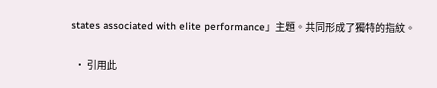states associated with elite performance」主題。共同形成了獨特的指紋。

  • 引用此